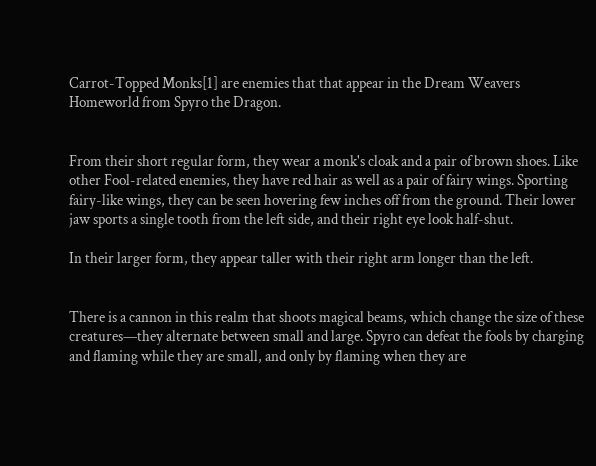Carrot-Topped Monks[1] are enemies that that appear in the Dream Weavers Homeworld from Spyro the Dragon.


From their short regular form, they wear a monk's cloak and a pair of brown shoes. Like other Fool-related enemies, they have red hair as well as a pair of fairy wings. Sporting fairy-like wings, they can be seen hovering few inches off from the ground. Their lower jaw sports a single tooth from the left side, and their right eye look half-shut.

In their larger form, they appear taller with their right arm longer than the left.


There is a cannon in this realm that shoots magical beams, which change the size of these creatures—they alternate between small and large. Spyro can defeat the fools by charging and flaming while they are small, and only by flaming when they are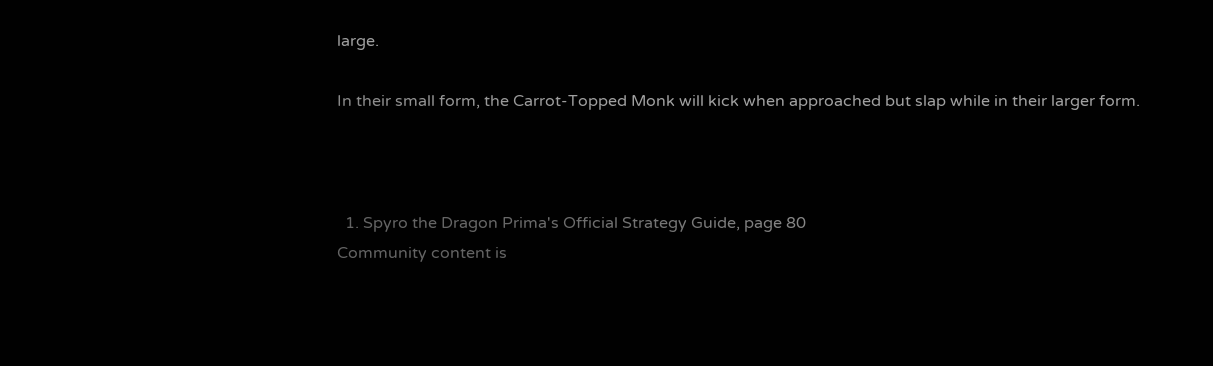large.

In their small form, the Carrot-Topped Monk will kick when approached but slap while in their larger form.



  1. Spyro the Dragon Prima's Official Strategy Guide, page 80
Community content is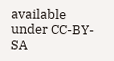available under CC-BY-SA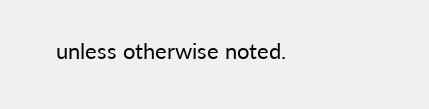unless otherwise noted.